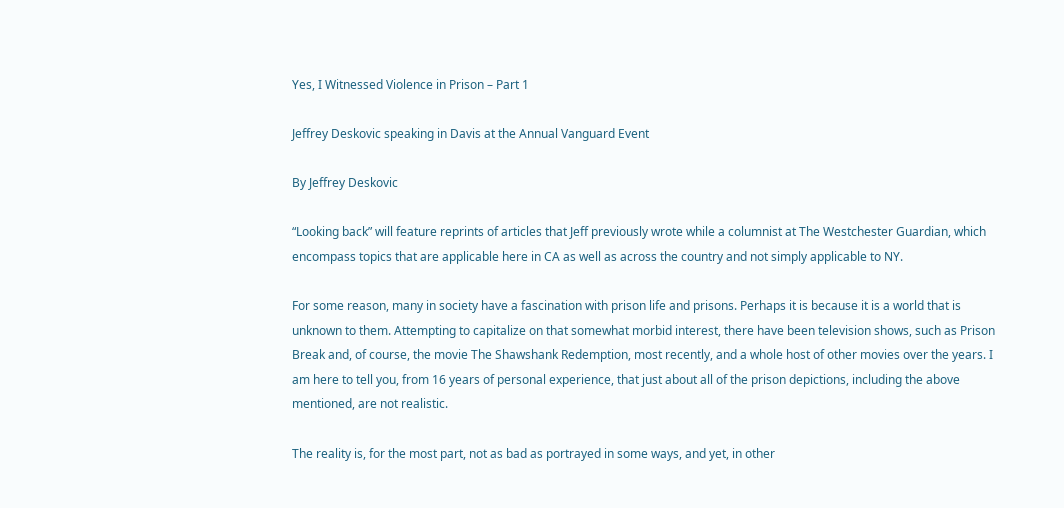Yes, I Witnessed Violence in Prison – Part 1

Jeffrey Deskovic speaking in Davis at the Annual Vanguard Event

By Jeffrey Deskovic

“Looking back” will feature reprints of articles that Jeff previously wrote while a columnist at The Westchester Guardian, which encompass topics that are applicable here in CA as well as across the country and not simply applicable to NY.

For some reason, many in society have a fascination with prison life and prisons. Perhaps it is because it is a world that is unknown to them. Attempting to capitalize on that somewhat morbid interest, there have been television shows, such as Prison Break and, of course, the movie The Shawshank Redemption, most recently, and a whole host of other movies over the years. I am here to tell you, from 16 years of personal experience, that just about all of the prison depictions, including the above mentioned, are not realistic.

The reality is, for the most part, not as bad as portrayed in some ways, and yet, in other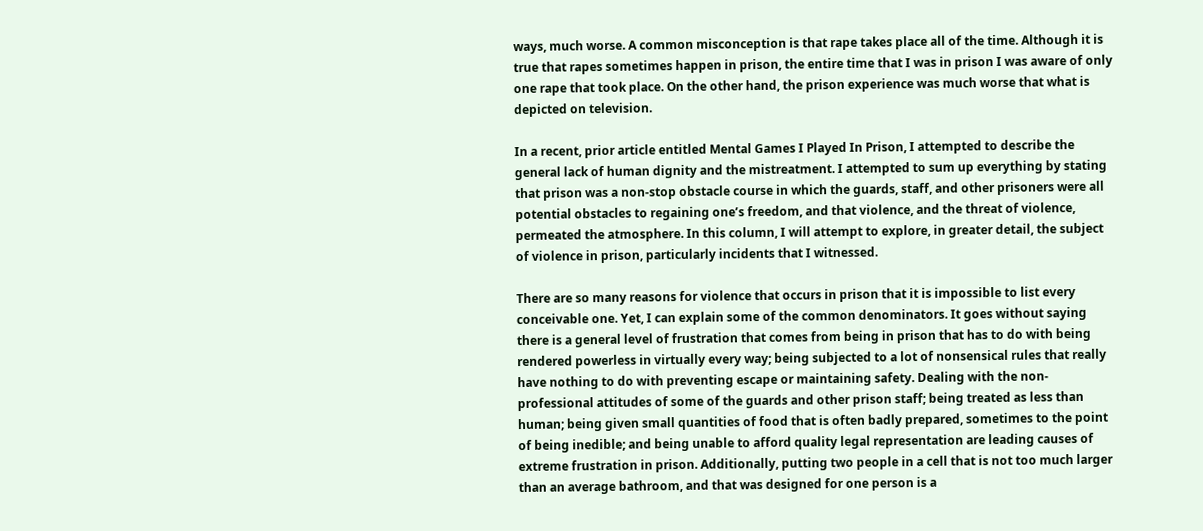ways, much worse. A common misconception is that rape takes place all of the time. Although it is true that rapes sometimes happen in prison, the entire time that I was in prison I was aware of only one rape that took place. On the other hand, the prison experience was much worse that what is depicted on television.

In a recent, prior article entitled Mental Games I Played In Prison, I attempted to describe the general lack of human dignity and the mistreatment. I attempted to sum up everything by stating that prison was a non-stop obstacle course in which the guards, staff, and other prisoners were all potential obstacles to regaining one’s freedom, and that violence, and the threat of violence, permeated the atmosphere. In this column, I will attempt to explore, in greater detail, the subject of violence in prison, particularly incidents that I witnessed.

There are so many reasons for violence that occurs in prison that it is impossible to list every conceivable one. Yet, I can explain some of the common denominators. It goes without saying there is a general level of frustration that comes from being in prison that has to do with being rendered powerless in virtually every way; being subjected to a lot of nonsensical rules that really have nothing to do with preventing escape or maintaining safety. Dealing with the non-professional attitudes of some of the guards and other prison staff; being treated as less than human; being given small quantities of food that is often badly prepared, sometimes to the point of being inedible; and being unable to afford quality legal representation are leading causes of extreme frustration in prison. Additionally, putting two people in a cell that is not too much larger than an average bathroom, and that was designed for one person is a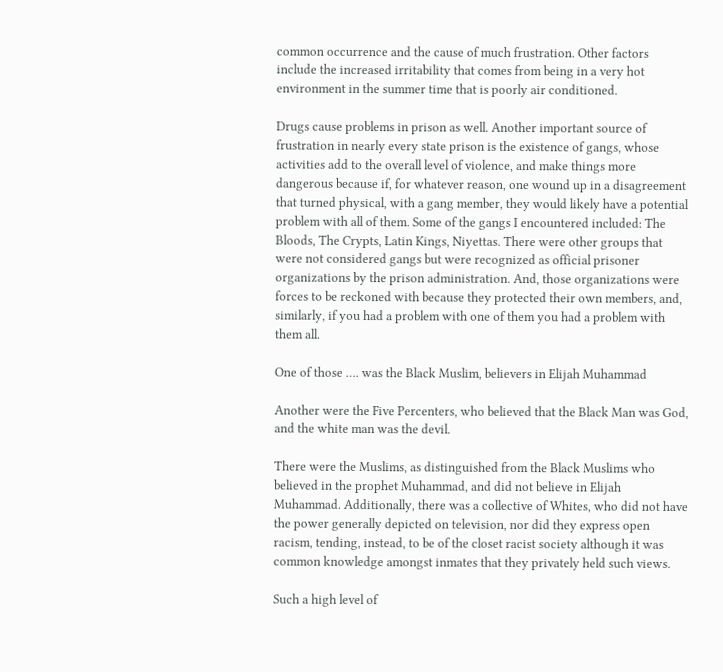common occurrence and the cause of much frustration. Other factors include the increased irritability that comes from being in a very hot environment in the summer time that is poorly air conditioned.

Drugs cause problems in prison as well. Another important source of frustration in nearly every state prison is the existence of gangs, whose activities add to the overall level of violence, and make things more dangerous because if, for whatever reason, one wound up in a disagreement that turned physical, with a gang member, they would likely have a potential problem with all of them. Some of the gangs I encountered included: The Bloods, The Crypts, Latin Kings, Niyettas. There were other groups that were not considered gangs but were recognized as official prisoner organizations by the prison administration. And, those organizations were forces to be reckoned with because they protected their own members, and, similarly, if you had a problem with one of them you had a problem with them all.

One of those …. was the Black Muslim, believers in Elijah Muhammad

Another were the Five Percenters, who believed that the Black Man was God, and the white man was the devil.

There were the Muslims, as distinguished from the Black Muslims who believed in the prophet Muhammad, and did not believe in Elijah Muhammad. Additionally, there was a collective of Whites, who did not have the power generally depicted on television, nor did they express open racism, tending, instead, to be of the closet racist society although it was common knowledge amongst inmates that they privately held such views.

Such a high level of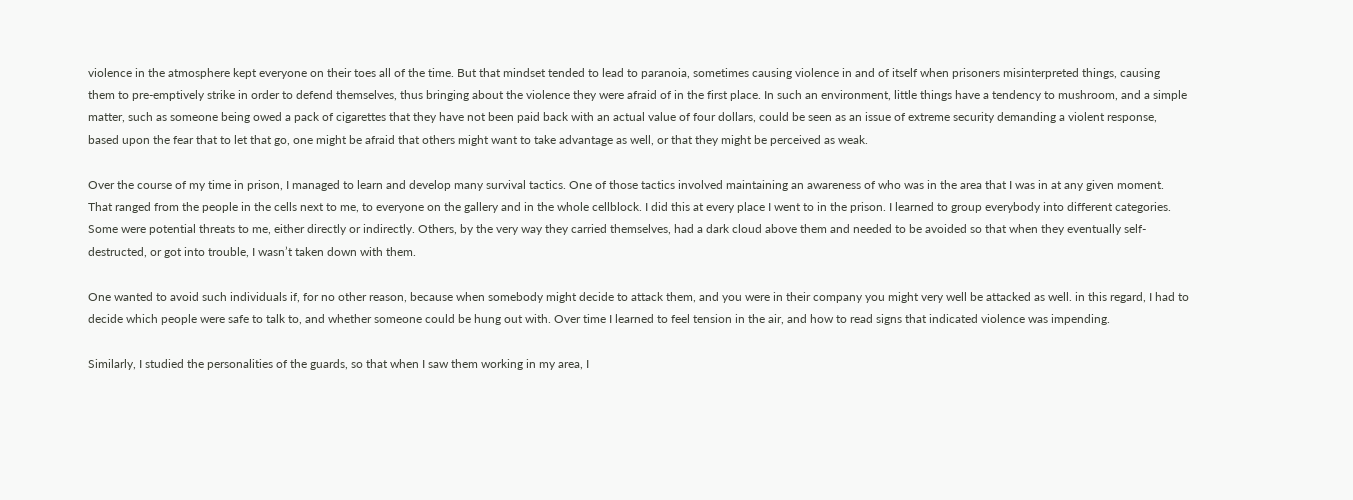violence in the atmosphere kept everyone on their toes all of the time. But that mindset tended to lead to paranoia, sometimes causing violence in and of itself when prisoners misinterpreted things, causing them to pre-emptively strike in order to defend themselves, thus bringing about the violence they were afraid of in the first place. In such an environment, little things have a tendency to mushroom, and a simple matter, such as someone being owed a pack of cigarettes that they have not been paid back with an actual value of four dollars, could be seen as an issue of extreme security demanding a violent response, based upon the fear that to let that go, one might be afraid that others might want to take advantage as well, or that they might be perceived as weak.

Over the course of my time in prison, I managed to learn and develop many survival tactics. One of those tactics involved maintaining an awareness of who was in the area that I was in at any given moment. That ranged from the people in the cells next to me, to everyone on the gallery and in the whole cellblock. I did this at every place I went to in the prison. I learned to group everybody into different categories. Some were potential threats to me, either directly or indirectly. Others, by the very way they carried themselves, had a dark cloud above them and needed to be avoided so that when they eventually self-destructed, or got into trouble, I wasn’t taken down with them.

One wanted to avoid such individuals if, for no other reason, because when somebody might decide to attack them, and you were in their company you might very well be attacked as well. in this regard, I had to decide which people were safe to talk to, and whether someone could be hung out with. Over time I learned to feel tension in the air, and how to read signs that indicated violence was impending.

Similarly, I studied the personalities of the guards, so that when I saw them working in my area, I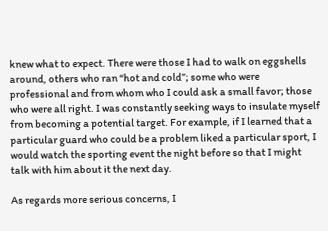knew what to expect. There were those I had to walk on eggshells around, others who ran “hot and cold”; some who were professional and from whom who I could ask a small favor; those who were all right. I was constantly seeking ways to insulate myself from becoming a potential target. For example, if I learned that a particular guard who could be a problem liked a particular sport, I would watch the sporting event the night before so that I might talk with him about it the next day.

As regards more serious concerns, I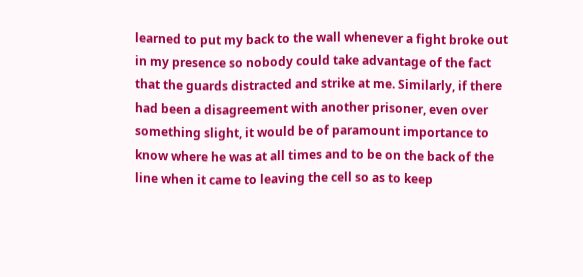learned to put my back to the wall whenever a fight broke out in my presence so nobody could take advantage of the fact that the guards distracted and strike at me. Similarly, if there had been a disagreement with another prisoner, even over something slight, it would be of paramount importance to know where he was at all times and to be on the back of the line when it came to leaving the cell so as to keep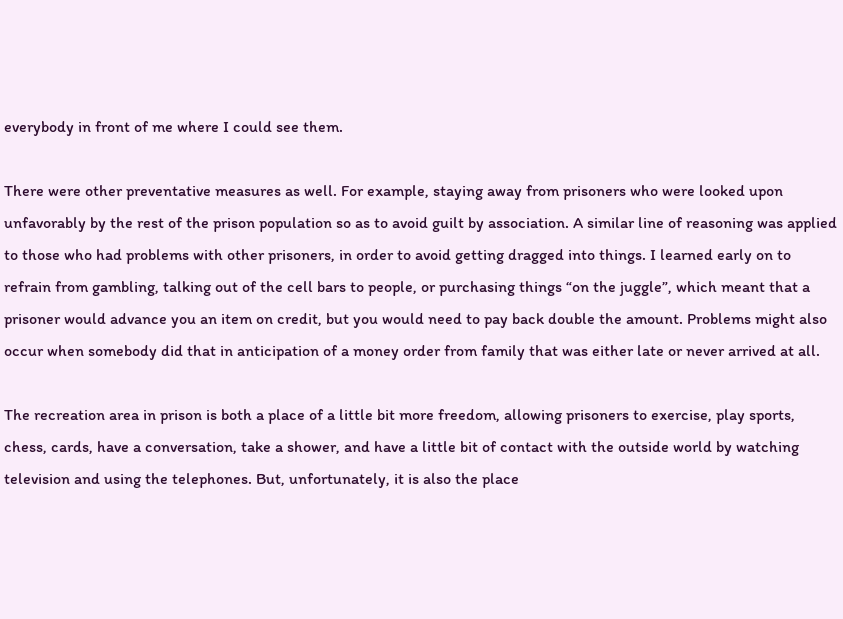everybody in front of me where I could see them.

There were other preventative measures as well. For example, staying away from prisoners who were looked upon unfavorably by the rest of the prison population so as to avoid guilt by association. A similar line of reasoning was applied to those who had problems with other prisoners, in order to avoid getting dragged into things. I learned early on to refrain from gambling, talking out of the cell bars to people, or purchasing things “on the juggle”, which meant that a prisoner would advance you an item on credit, but you would need to pay back double the amount. Problems might also occur when somebody did that in anticipation of a money order from family that was either late or never arrived at all.

The recreation area in prison is both a place of a little bit more freedom, allowing prisoners to exercise, play sports, chess, cards, have a conversation, take a shower, and have a little bit of contact with the outside world by watching television and using the telephones. But, unfortunately, it is also the place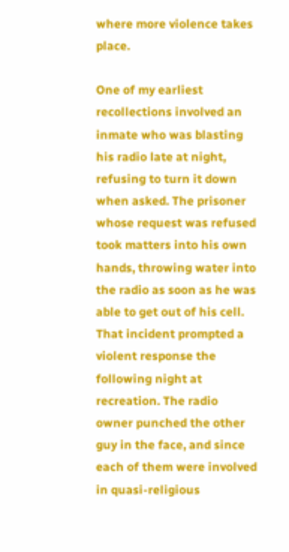where more violence takes place.

One of my earliest recollections involved an inmate who was blasting his radio late at night, refusing to turn it down when asked. The prisoner whose request was refused took matters into his own hands, throwing water into the radio as soon as he was able to get out of his cell. That incident prompted a violent response the following night at recreation. The radio owner punched the other guy in the face, and since each of them were involved in quasi-religious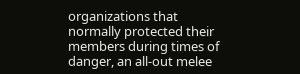organizations that normally protected their members during times of danger, an all-out melee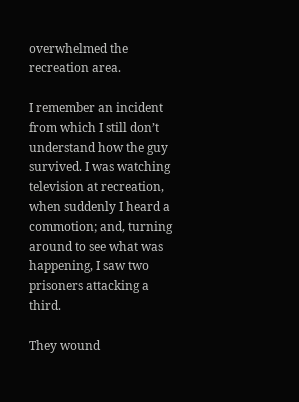overwhelmed the recreation area.

I remember an incident from which I still don’t understand how the guy survived. I was watching television at recreation, when suddenly I heard a commotion; and, turning around to see what was happening, I saw two prisoners attacking a third.

They wound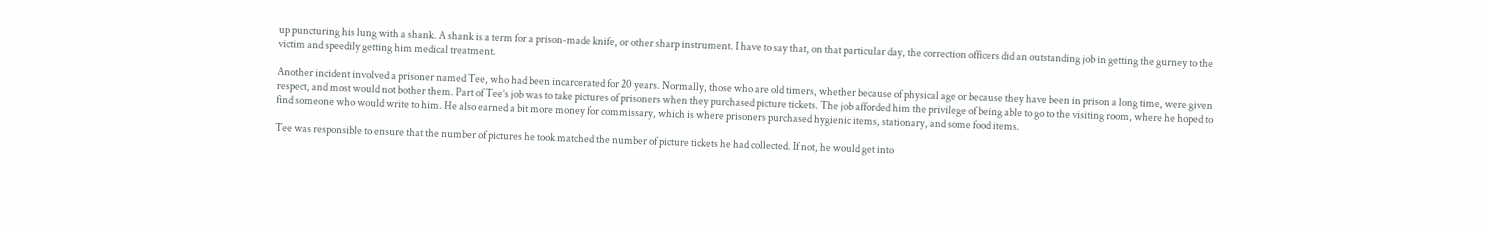up puncturing his lung with a shank. A shank is a term for a prison-made knife, or other sharp instrument. I have to say that, on that particular day, the correction officers did an outstanding job in getting the gurney to the victim and speedily getting him medical treatment.

Another incident involved a prisoner named Tee, who had been incarcerated for 20 years. Normally, those who are old timers, whether because of physical age or because they have been in prison a long time, were given respect, and most would not bother them. Part of Tee’s job was to take pictures of prisoners when they purchased picture tickets. The job afforded him the privilege of being able to go to the visiting room, where he hoped to find someone who would write to him. He also earned a bit more money for commissary, which is where prisoners purchased hygienic items, stationary, and some food items.

Tee was responsible to ensure that the number of pictures he took matched the number of picture tickets he had collected. If not, he would get into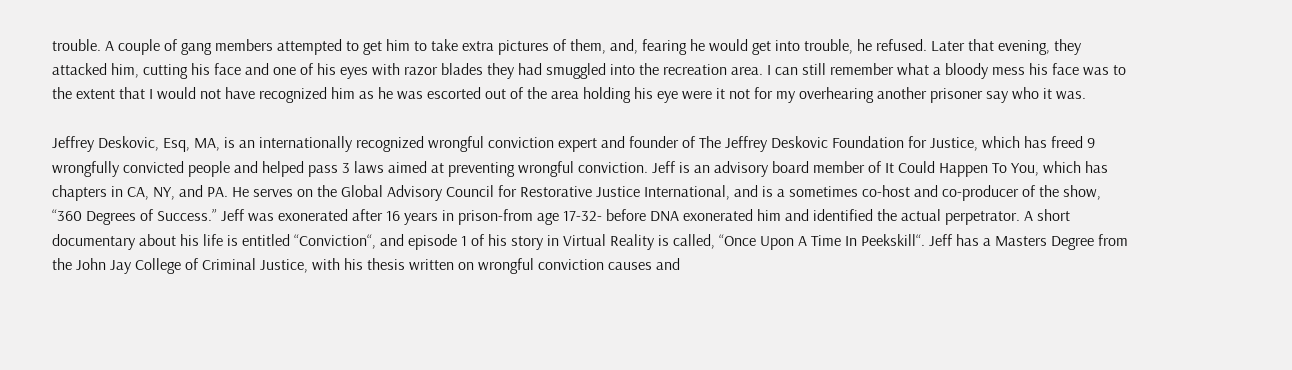trouble. A couple of gang members attempted to get him to take extra pictures of them, and, fearing he would get into trouble, he refused. Later that evening, they attacked him, cutting his face and one of his eyes with razor blades they had smuggled into the recreation area. I can still remember what a bloody mess his face was to the extent that I would not have recognized him as he was escorted out of the area holding his eye were it not for my overhearing another prisoner say who it was.

Jeffrey Deskovic, Esq, MA, is an internationally recognized wrongful conviction expert and founder of The Jeffrey Deskovic Foundation for Justice, which has freed 9 wrongfully convicted people and helped pass 3 laws aimed at preventing wrongful conviction. Jeff is an advisory board member of It Could Happen To You, which has chapters in CA, NY, and PA. He serves on the Global Advisory Council for Restorative Justice International, and is a sometimes co-host and co-producer of the show, “360 Degrees of Success.” Jeff was exonerated after 16 years in prison-from age 17-32- before DNA exonerated him and identified the actual perpetrator. A short documentary about his life is entitled “Conviction“, and episode 1 of his story in Virtual Reality is called, “Once Upon A Time In Peekskill“. Jeff has a Masters Degree from the John Jay College of Criminal Justice, with his thesis written on wrongful conviction causes and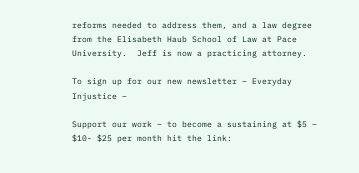reforms needed to address them, and a law degree from the Elisabeth Haub School of Law at Pace University.  Jeff is now a practicing attorney.

To sign up for our new newsletter – Everyday Injustice –

Support our work – to become a sustaining at $5 – $10- $25 per month hit the link: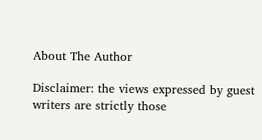About The Author

Disclaimer: the views expressed by guest writers are strictly those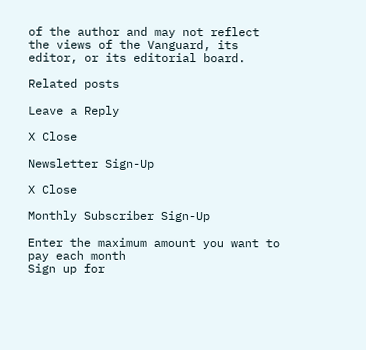of the author and may not reflect the views of the Vanguard, its editor, or its editorial board.

Related posts

Leave a Reply

X Close

Newsletter Sign-Up

X Close

Monthly Subscriber Sign-Up

Enter the maximum amount you want to pay each month
Sign up for